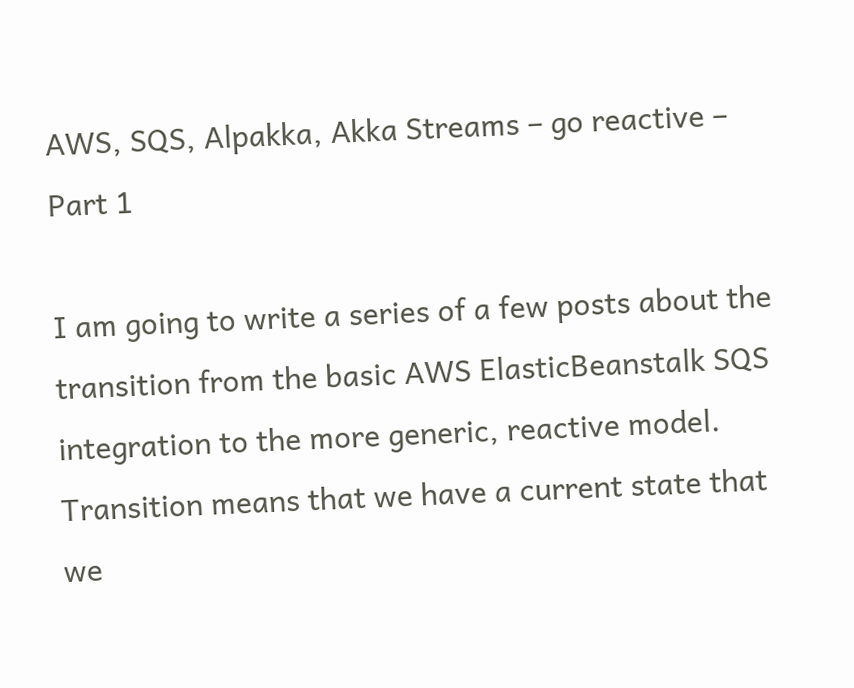AWS, SQS, Alpakka, Akka Streams – go reactive – Part 1

I am going to write a series of a few posts about the transition from the basic AWS ElasticBeanstalk SQS integration to the more generic, reactive model. Transition means that we have a current state that we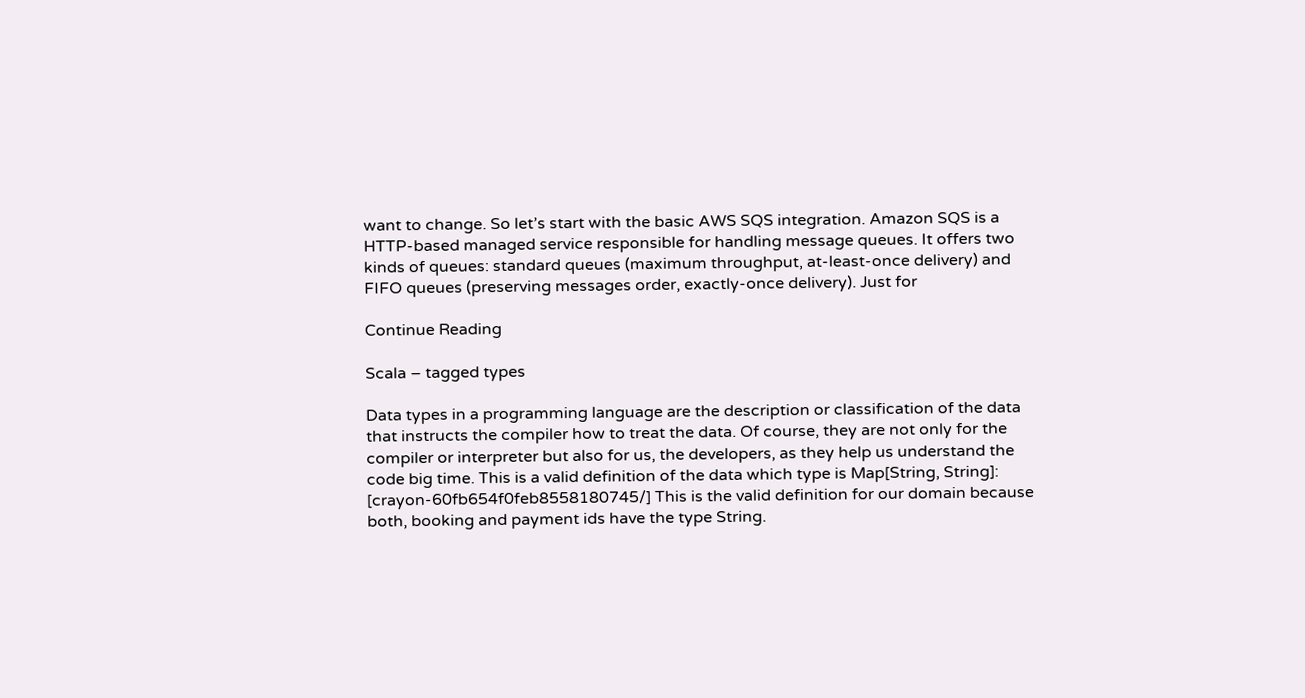want to change. So let’s start with the basic AWS SQS integration. Amazon SQS is a HTTP-based managed service responsible for handling message queues. It offers two kinds of queues: standard queues (maximum throughput, at-least-once delivery) and FIFO queues (preserving messages order, exactly-once delivery). Just for

Continue Reading

Scala – tagged types

Data types in a programming language are the description or classification of the data that instructs the compiler how to treat the data. Of course, they are not only for the compiler or interpreter but also for us, the developers, as they help us understand the code big time. This is a valid definition of the data which type is Map[String, String]: [crayon-60fb654f0feb8558180745/] This is the valid definition for our domain because both, booking and payment ids have the type String.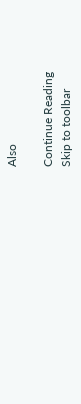Also

Continue Reading
Skip to toolbar